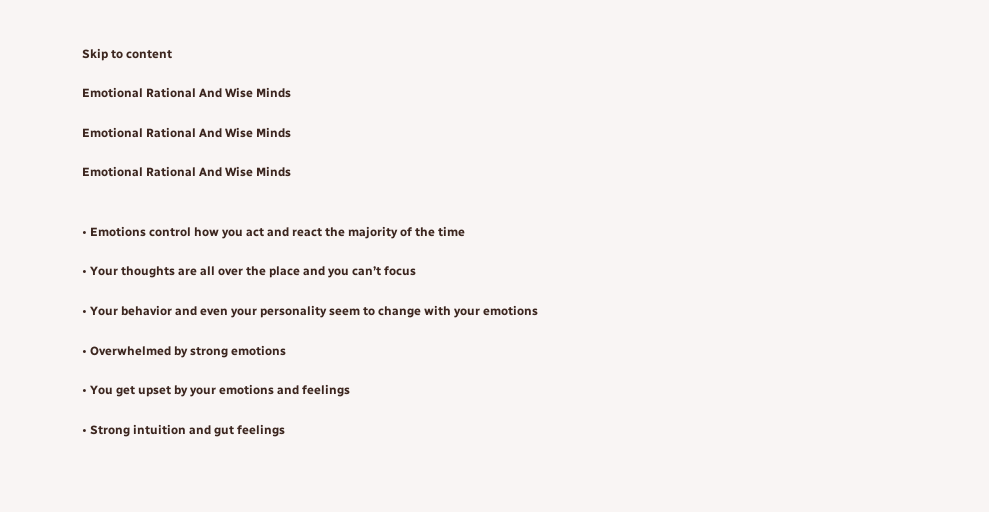Skip to content

Emotional Rational And Wise Minds

Emotional Rational And Wise Minds

Emotional Rational And Wise Minds


• Emotions control how you act and react the majority of the time

• Your thoughts are all over the place and you can’t focus

• Your behavior and even your personality seem to change with your emotions

• Overwhelmed by strong emotions

• You get upset by your emotions and feelings

• Strong intuition and gut feelings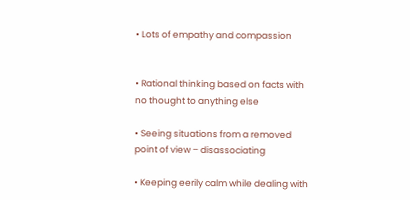• Lots of empathy and compassion


• Rational thinking based on facts with no thought to anything else

• Seeing situations from a removed point of view – disassociating

• Keeping eerily calm while dealing with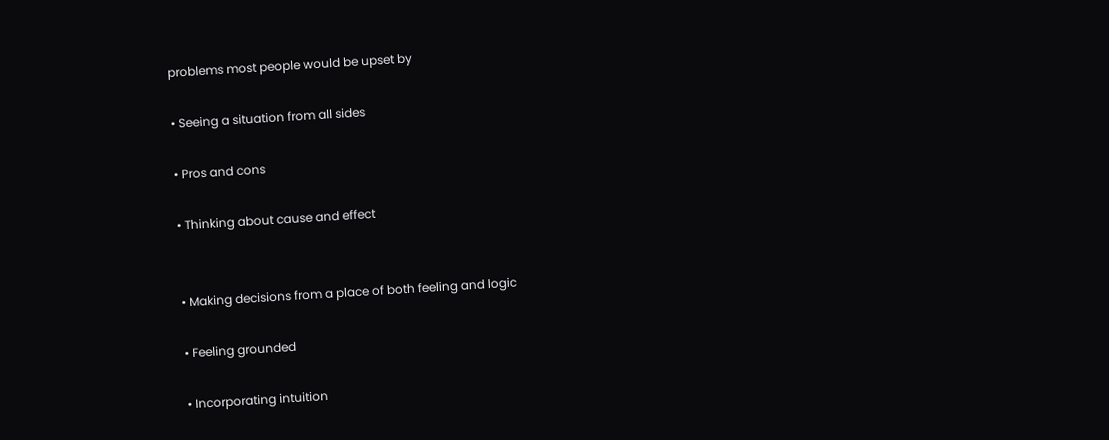problems most people would be upset by

• Seeing a situation from all sides

• Pros and cons

• Thinking about cause and effect


• Making decisions from a place of both feeling and logic

• Feeling grounded

• Incorporating intuition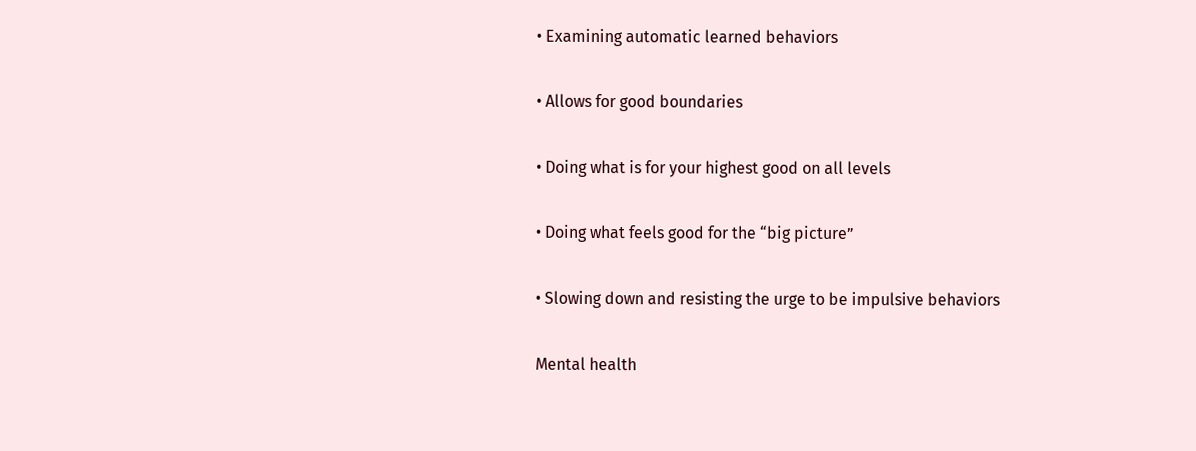• Examining automatic learned behaviors

• Allows for good boundaries

• Doing what is for your highest good on all levels

• Doing what feels good for the “big picture”

• Slowing down and resisting the urge to be impulsive behaviors

Mental health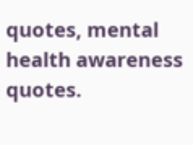quotes, mental health awareness quotes.